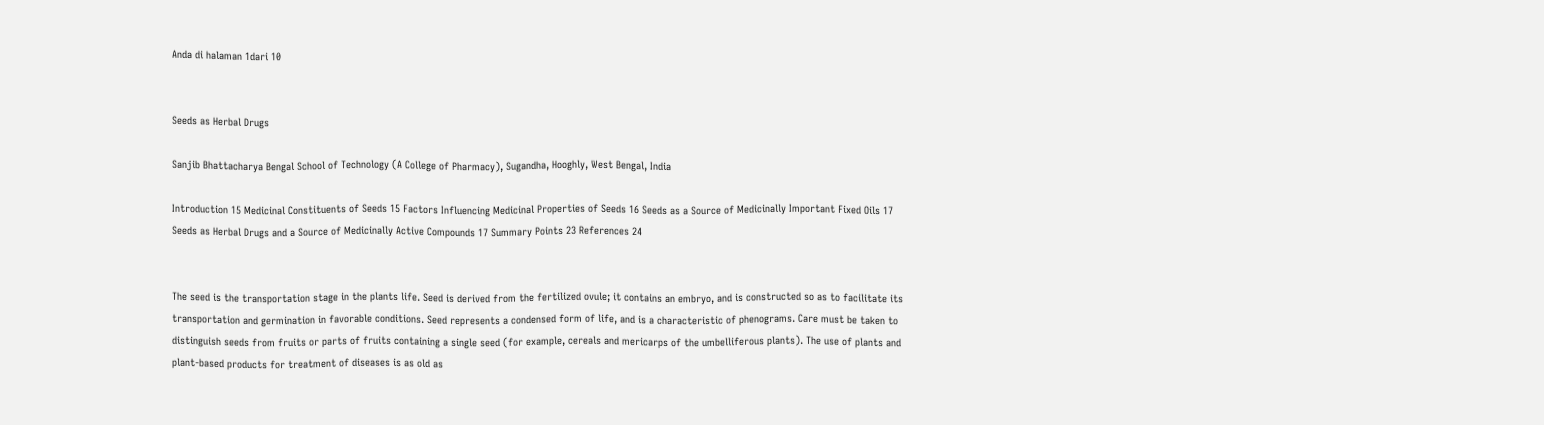Anda di halaman 1dari 10


Seeds as Herbal Drugs

Sanjib Bhattacharya Bengal School of Technology (A College of Pharmacy), Sugandha, Hooghly, West Bengal, India

Introduction 15 Medicinal Constituents of Seeds 15 Factors Influencing Medicinal Properties of Seeds 16 Seeds as a Source of Medicinally Important Fixed Oils 17 Seeds as Herbal Drugs and a Source of Medicinally Active Compounds 17 Summary Points 23 References 24


The seed is the transportation stage in the plants life. Seed is derived from the fertilized ovule; it contains an embryo, and is constructed so as to facilitate its transportation and germination in favorable conditions. Seed represents a condensed form of life, and is a characteristic of phenograms. Care must be taken to distinguish seeds from fruits or parts of fruits containing a single seed (for example, cereals and mericarps of the umbelliferous plants). The use of plants and plant-based products for treatment of diseases is as old as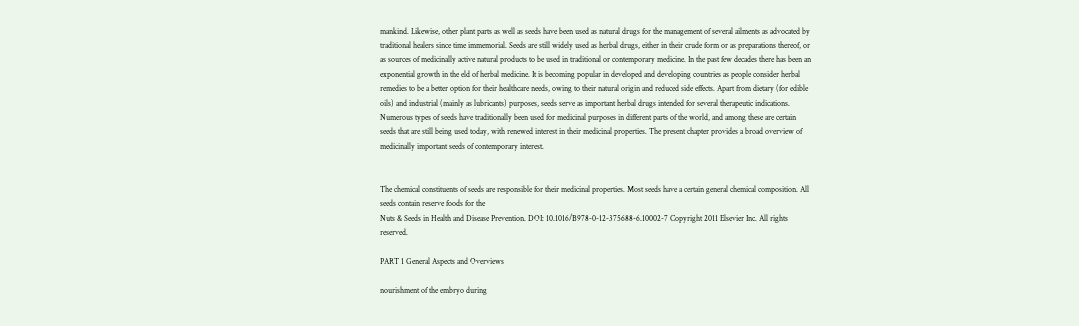mankind. Likewise, other plant parts as well as seeds have been used as natural drugs for the management of several ailments as advocated by traditional healers since time immemorial. Seeds are still widely used as herbal drugs, either in their crude form or as preparations thereof, or as sources of medicinally active natural products to be used in traditional or contemporary medicine. In the past few decades there has been an exponential growth in the eld of herbal medicine. It is becoming popular in developed and developing countries as people consider herbal remedies to be a better option for their healthcare needs, owing to their natural origin and reduced side effects. Apart from dietary (for edible oils) and industrial (mainly as lubricants) purposes, seeds serve as important herbal drugs intended for several therapeutic indications. Numerous types of seeds have traditionally been used for medicinal purposes in different parts of the world, and among these are certain seeds that are still being used today, with renewed interest in their medicinal properties. The present chapter provides a broad overview of medicinally important seeds of contemporary interest.


The chemical constituents of seeds are responsible for their medicinal properties. Most seeds have a certain general chemical composition. All seeds contain reserve foods for the
Nuts & Seeds in Health and Disease Prevention. DOI: 10.1016/B978-0-12-375688-6.10002-7 Copyright 2011 Elsevier Inc. All rights reserved.

PART 1 General Aspects and Overviews

nourishment of the embryo during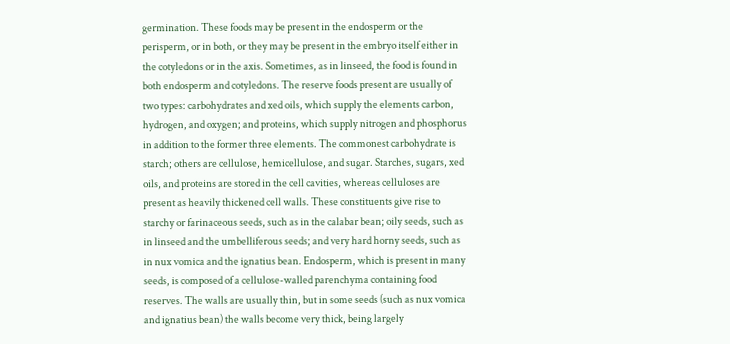germination. These foods may be present in the endosperm or the perisperm, or in both, or they may be present in the embryo itself either in the cotyledons or in the axis. Sometimes, as in linseed, the food is found in both endosperm and cotyledons. The reserve foods present are usually of two types: carbohydrates and xed oils, which supply the elements carbon, hydrogen, and oxygen; and proteins, which supply nitrogen and phosphorus in addition to the former three elements. The commonest carbohydrate is starch; others are cellulose, hemicellulose, and sugar. Starches, sugars, xed oils, and proteins are stored in the cell cavities, whereas celluloses are present as heavily thickened cell walls. These constituents give rise to starchy or farinaceous seeds, such as in the calabar bean; oily seeds, such as in linseed and the umbelliferous seeds; and very hard horny seeds, such as in nux vomica and the ignatius bean. Endosperm, which is present in many seeds, is composed of a cellulose-walled parenchyma containing food reserves. The walls are usually thin, but in some seeds (such as nux vomica and ignatius bean) the walls become very thick, being largely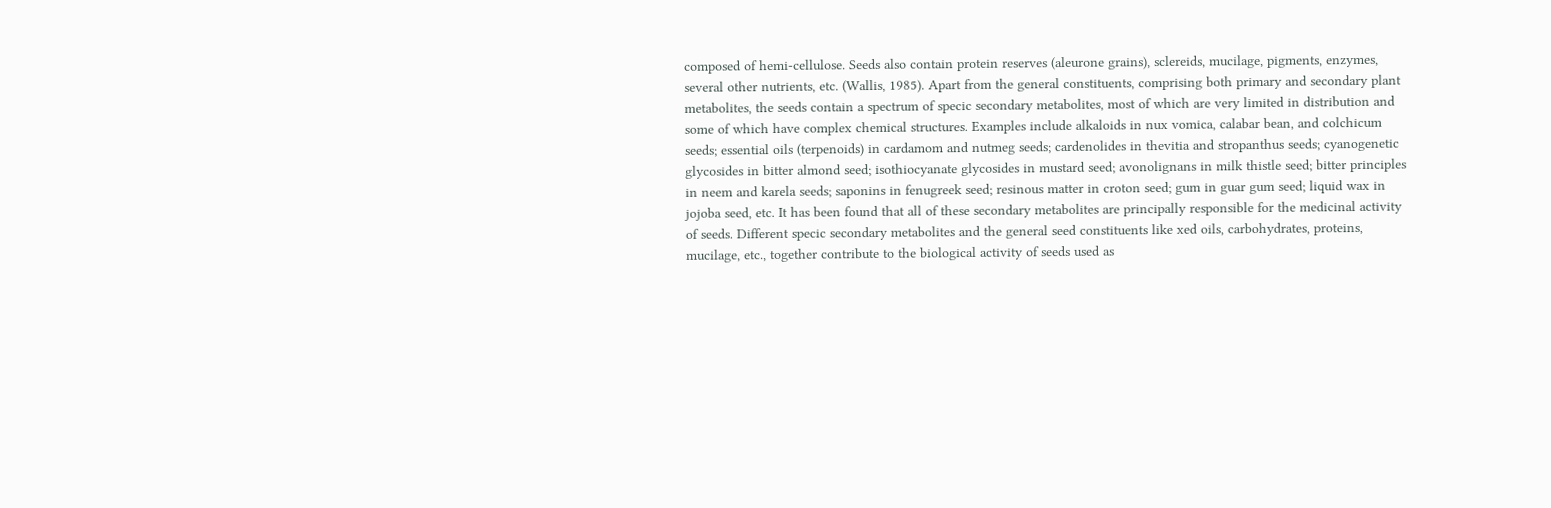composed of hemi-cellulose. Seeds also contain protein reserves (aleurone grains), sclereids, mucilage, pigments, enzymes, several other nutrients, etc. (Wallis, 1985). Apart from the general constituents, comprising both primary and secondary plant metabolites, the seeds contain a spectrum of specic secondary metabolites, most of which are very limited in distribution and some of which have complex chemical structures. Examples include alkaloids in nux vomica, calabar bean, and colchicum seeds; essential oils (terpenoids) in cardamom and nutmeg seeds; cardenolides in thevitia and stropanthus seeds; cyanogenetic glycosides in bitter almond seed; isothiocyanate glycosides in mustard seed; avonolignans in milk thistle seed; bitter principles in neem and karela seeds; saponins in fenugreek seed; resinous matter in croton seed; gum in guar gum seed; liquid wax in jojoba seed, etc. It has been found that all of these secondary metabolites are principally responsible for the medicinal activity of seeds. Different specic secondary metabolites and the general seed constituents like xed oils, carbohydrates, proteins, mucilage, etc., together contribute to the biological activity of seeds used as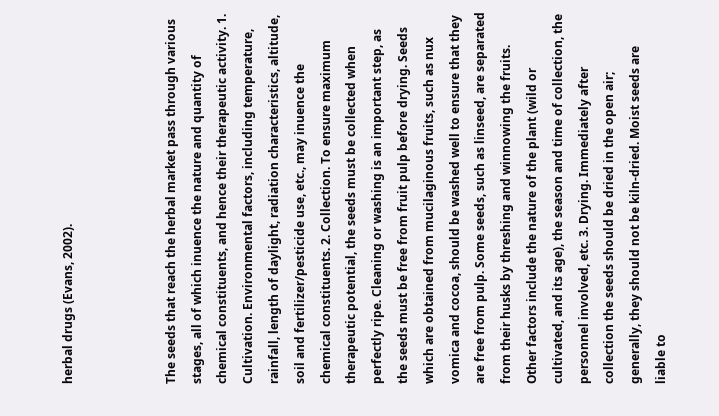herbal drugs (Evans, 2002).



The seeds that reach the herbal market pass through various stages, all of which inuence the nature and quantity of chemical constituents, and hence their therapeutic activity. 1. Cultivation. Environmental factors, including temperature, rainfall, length of daylight, radiation characteristics, altitude, soil and fertilizer/pesticide use, etc., may inuence the chemical constituents. 2. Collection. To ensure maximum therapeutic potential, the seeds must be collected when perfectly ripe. Cleaning or washing is an important step, as the seeds must be free from fruit pulp before drying. Seeds which are obtained from mucilaginous fruits, such as nux vomica and cocoa, should be washed well to ensure that they are free from pulp. Some seeds, such as linseed, are separated from their husks by threshing and winnowing the fruits. Other factors include the nature of the plant (wild or cultivated, and its age), the season and time of collection, the personnel involved, etc. 3. Drying. Immediately after collection the seeds should be dried in the open air; generally, they should not be kiln-dried. Moist seeds are liable to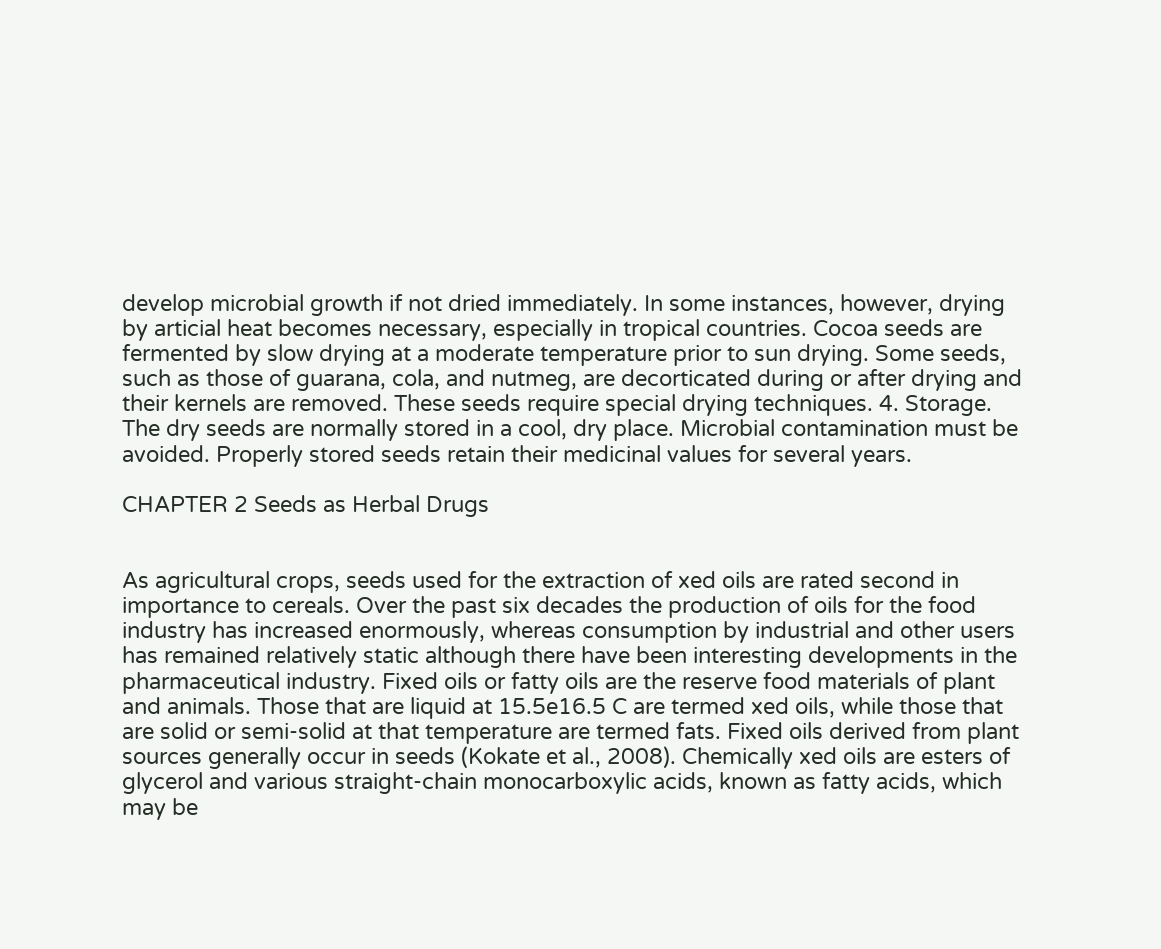develop microbial growth if not dried immediately. In some instances, however, drying by articial heat becomes necessary, especially in tropical countries. Cocoa seeds are fermented by slow drying at a moderate temperature prior to sun drying. Some seeds, such as those of guarana, cola, and nutmeg, are decorticated during or after drying and their kernels are removed. These seeds require special drying techniques. 4. Storage. The dry seeds are normally stored in a cool, dry place. Microbial contamination must be avoided. Properly stored seeds retain their medicinal values for several years.

CHAPTER 2 Seeds as Herbal Drugs


As agricultural crops, seeds used for the extraction of xed oils are rated second in importance to cereals. Over the past six decades the production of oils for the food industry has increased enormously, whereas consumption by industrial and other users has remained relatively static although there have been interesting developments in the pharmaceutical industry. Fixed oils or fatty oils are the reserve food materials of plant and animals. Those that are liquid at 15.5e16.5 C are termed xed oils, while those that are solid or semi-solid at that temperature are termed fats. Fixed oils derived from plant sources generally occur in seeds (Kokate et al., 2008). Chemically xed oils are esters of glycerol and various straight-chain monocarboxylic acids, known as fatty acids, which may be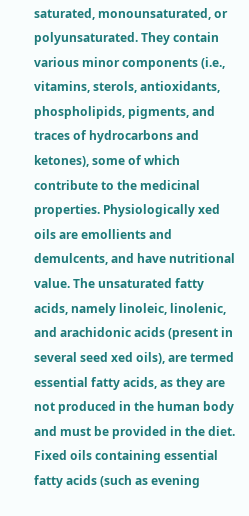saturated, monounsaturated, or polyunsaturated. They contain various minor components (i.e., vitamins, sterols, antioxidants, phospholipids, pigments, and traces of hydrocarbons and ketones), some of which contribute to the medicinal properties. Physiologically xed oils are emollients and demulcents, and have nutritional value. The unsaturated fatty acids, namely linoleic, linolenic, and arachidonic acids (present in several seed xed oils), are termed essential fatty acids, as they are not produced in the human body and must be provided in the diet. Fixed oils containing essential fatty acids (such as evening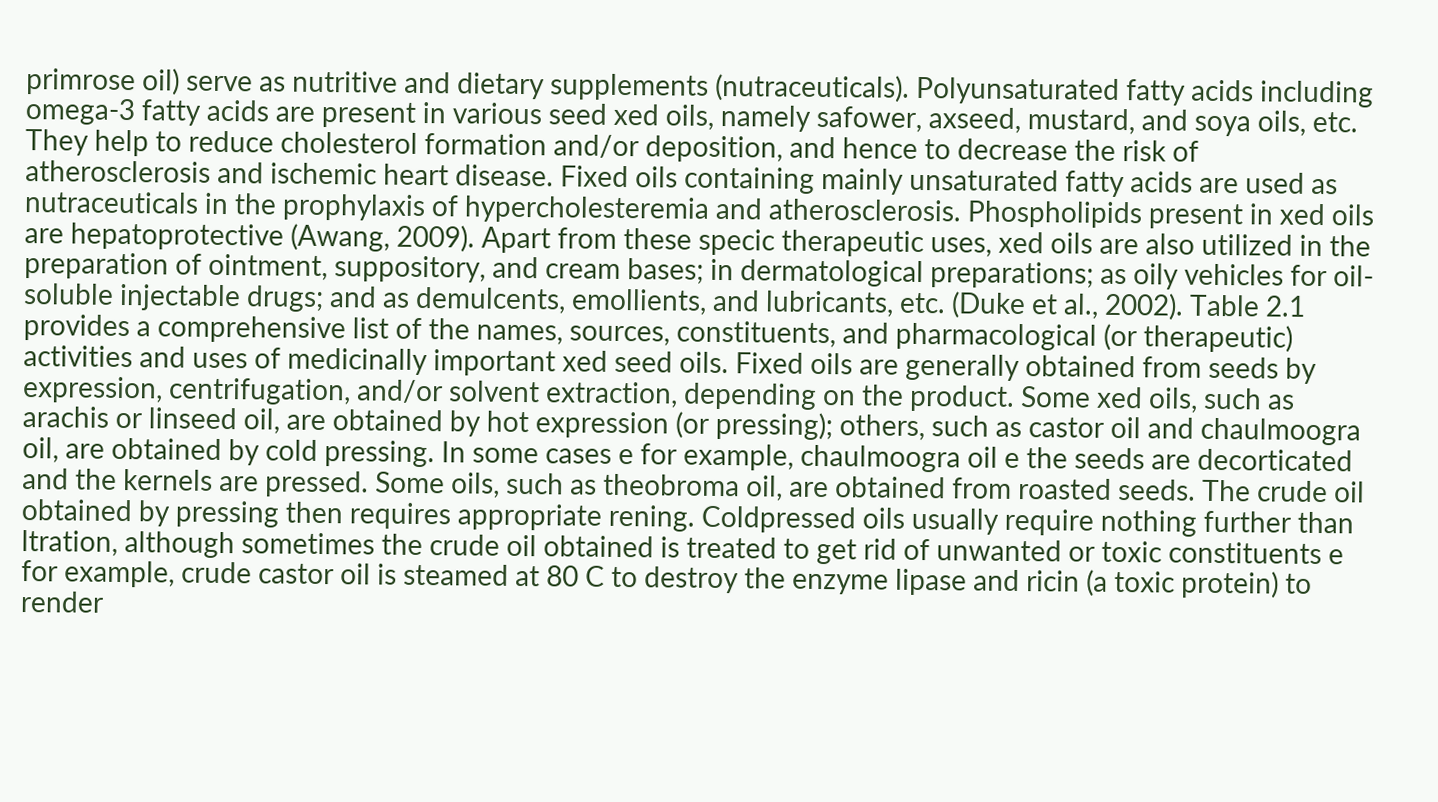primrose oil) serve as nutritive and dietary supplements (nutraceuticals). Polyunsaturated fatty acids including omega-3 fatty acids are present in various seed xed oils, namely safower, axseed, mustard, and soya oils, etc. They help to reduce cholesterol formation and/or deposition, and hence to decrease the risk of atherosclerosis and ischemic heart disease. Fixed oils containing mainly unsaturated fatty acids are used as nutraceuticals in the prophylaxis of hypercholesteremia and atherosclerosis. Phospholipids present in xed oils are hepatoprotective (Awang, 2009). Apart from these specic therapeutic uses, xed oils are also utilized in the preparation of ointment, suppository, and cream bases; in dermatological preparations; as oily vehicles for oil-soluble injectable drugs; and as demulcents, emollients, and lubricants, etc. (Duke et al., 2002). Table 2.1 provides a comprehensive list of the names, sources, constituents, and pharmacological (or therapeutic) activities and uses of medicinally important xed seed oils. Fixed oils are generally obtained from seeds by expression, centrifugation, and/or solvent extraction, depending on the product. Some xed oils, such as arachis or linseed oil, are obtained by hot expression (or pressing); others, such as castor oil and chaulmoogra oil, are obtained by cold pressing. In some cases e for example, chaulmoogra oil e the seeds are decorticated and the kernels are pressed. Some oils, such as theobroma oil, are obtained from roasted seeds. The crude oil obtained by pressing then requires appropriate rening. Coldpressed oils usually require nothing further than ltration, although sometimes the crude oil obtained is treated to get rid of unwanted or toxic constituents e for example, crude castor oil is steamed at 80 C to destroy the enzyme lipase and ricin (a toxic protein) to render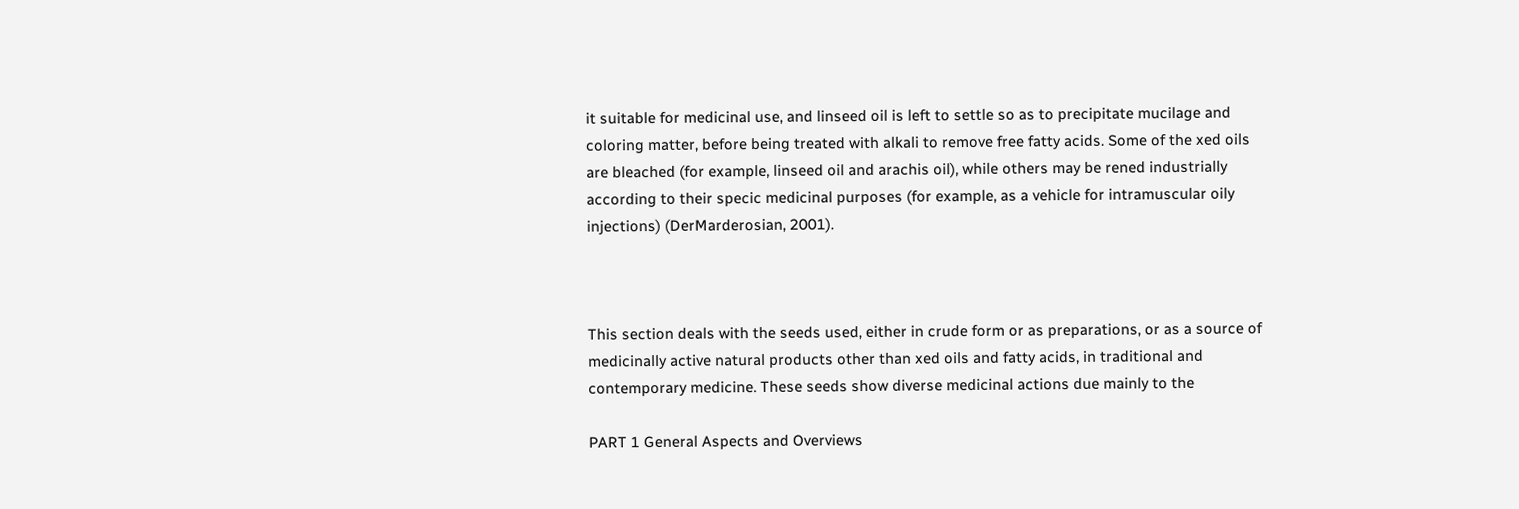it suitable for medicinal use, and linseed oil is left to settle so as to precipitate mucilage and coloring matter, before being treated with alkali to remove free fatty acids. Some of the xed oils are bleached (for example, linseed oil and arachis oil), while others may be rened industrially according to their specic medicinal purposes (for example, as a vehicle for intramuscular oily injections) (DerMarderosian, 2001).



This section deals with the seeds used, either in crude form or as preparations, or as a source of medicinally active natural products other than xed oils and fatty acids, in traditional and contemporary medicine. These seeds show diverse medicinal actions due mainly to the

PART 1 General Aspects and Overviews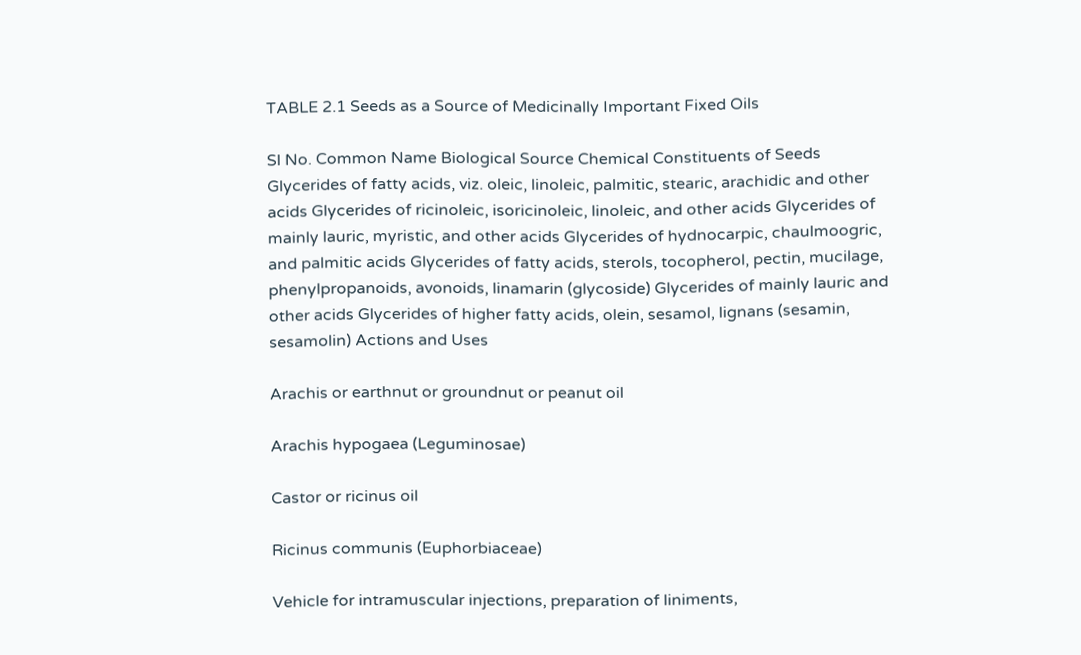TABLE 2.1 Seeds as a Source of Medicinally Important Fixed Oils

Sl No. Common Name Biological Source Chemical Constituents of Seeds Glycerides of fatty acids, viz. oleic, linoleic, palmitic, stearic, arachidic and other acids Glycerides of ricinoleic, isoricinoleic, linoleic, and other acids Glycerides of mainly lauric, myristic, and other acids Glycerides of hydnocarpic, chaulmoogric, and palmitic acids Glycerides of fatty acids, sterols, tocopherol, pectin, mucilage, phenylpropanoids, avonoids, linamarin (glycoside) Glycerides of mainly lauric and other acids Glycerides of higher fatty acids, olein, sesamol, lignans (sesamin, sesamolin) Actions and Uses

Arachis or earthnut or groundnut or peanut oil

Arachis hypogaea (Leguminosae)

Castor or ricinus oil

Ricinus communis (Euphorbiaceae)

Vehicle for intramuscular injections, preparation of liniments,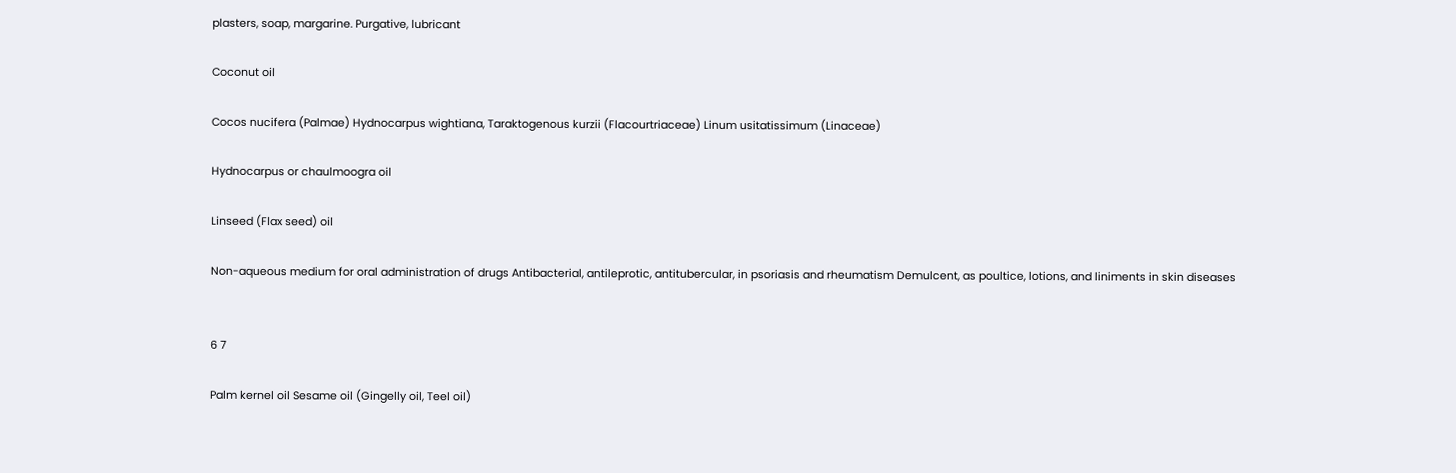plasters, soap, margarine. Purgative, lubricant

Coconut oil

Cocos nucifera (Palmae) Hydnocarpus wightiana, Taraktogenous kurzii (Flacourtriaceae) Linum usitatissimum (Linaceae)

Hydnocarpus or chaulmoogra oil

Linseed (Flax seed) oil

Non-aqueous medium for oral administration of drugs Antibacterial, antileprotic, antitubercular, in psoriasis and rheumatism Demulcent, as poultice, lotions, and liniments in skin diseases


6 7

Palm kernel oil Sesame oil (Gingelly oil, Teel oil)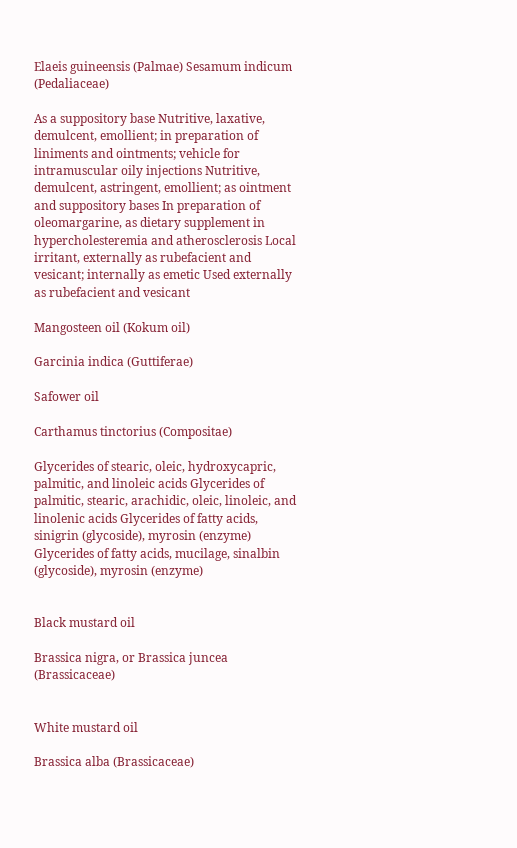Elaeis guineensis (Palmae) Sesamum indicum (Pedaliaceae)

As a suppository base Nutritive, laxative, demulcent, emollient; in preparation of liniments and ointments; vehicle for intramuscular oily injections Nutritive, demulcent, astringent, emollient; as ointment and suppository bases In preparation of oleomargarine, as dietary supplement in hypercholesteremia and atherosclerosis Local irritant, externally as rubefacient and vesicant; internally as emetic Used externally as rubefacient and vesicant

Mangosteen oil (Kokum oil)

Garcinia indica (Guttiferae)

Safower oil

Carthamus tinctorius (Compositae)

Glycerides of stearic, oleic, hydroxycapric, palmitic, and linoleic acids Glycerides of palmitic, stearic, arachidic, oleic, linoleic, and linolenic acids Glycerides of fatty acids, sinigrin (glycoside), myrosin (enzyme) Glycerides of fatty acids, mucilage, sinalbin (glycoside), myrosin (enzyme)


Black mustard oil

Brassica nigra, or Brassica juncea (Brassicaceae)


White mustard oil

Brassica alba (Brassicaceae)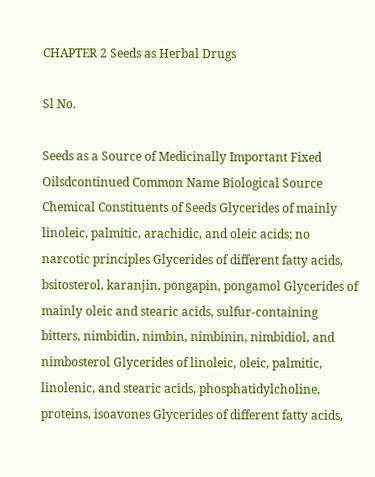CHAPTER 2 Seeds as Herbal Drugs

Sl No.

Seeds as a Source of Medicinally Important Fixed Oilsdcontinued Common Name Biological Source Chemical Constituents of Seeds Glycerides of mainly linoleic, palmitic, arachidic, and oleic acids; no narcotic principles Glycerides of different fatty acids, bsitosterol, karanjin, pongapin, pongamol Glycerides of mainly oleic and stearic acids, sulfur-containing bitters, nimbidin, nimbin, nimbinin, nimbidiol, and nimbosterol Glycerides of linoleic, oleic, palmitic, linolenic, and stearic acids, phosphatidylcholine, proteins, isoavones Glycerides of different fatty acids,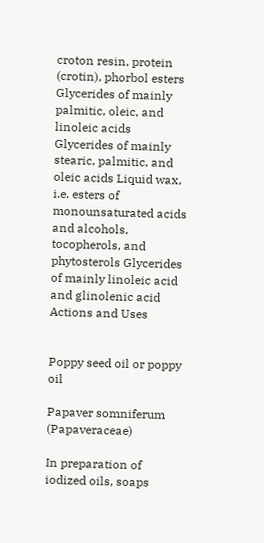croton resin, protein (crotin), phorbol esters Glycerides of mainly palmitic, oleic, and linoleic acids Glycerides of mainly stearic, palmitic, and oleic acids Liquid wax, i.e. esters of monounsaturated acids and alcohols, tocopherols, and phytosterols Glycerides of mainly linoleic acid and glinolenic acid Actions and Uses


Poppy seed oil or poppy oil

Papaver somniferum (Papaveraceae)

In preparation of iodized oils, soaps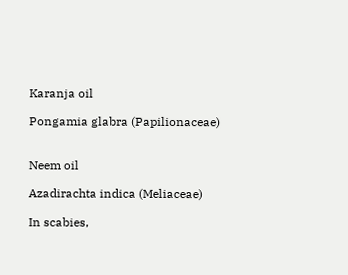Karanja oil

Pongamia glabra (Papilionaceae)


Neem oil

Azadirachta indica (Meliaceae)

In scabies,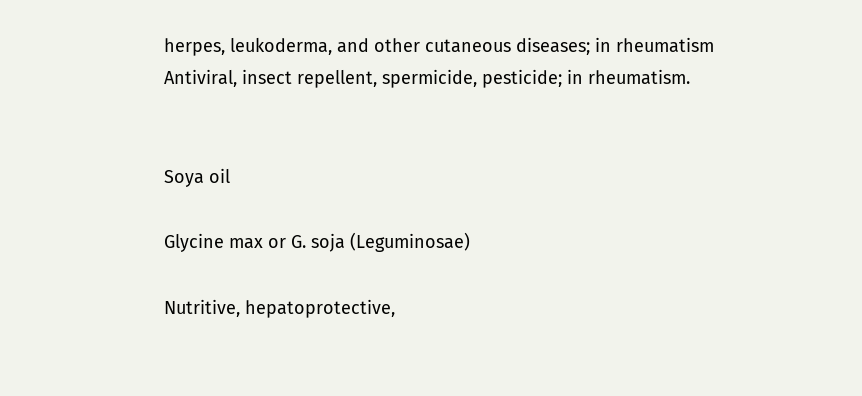herpes, leukoderma, and other cutaneous diseases; in rheumatism Antiviral, insect repellent, spermicide, pesticide; in rheumatism.


Soya oil

Glycine max or G. soja (Leguminosae)

Nutritive, hepatoprotective,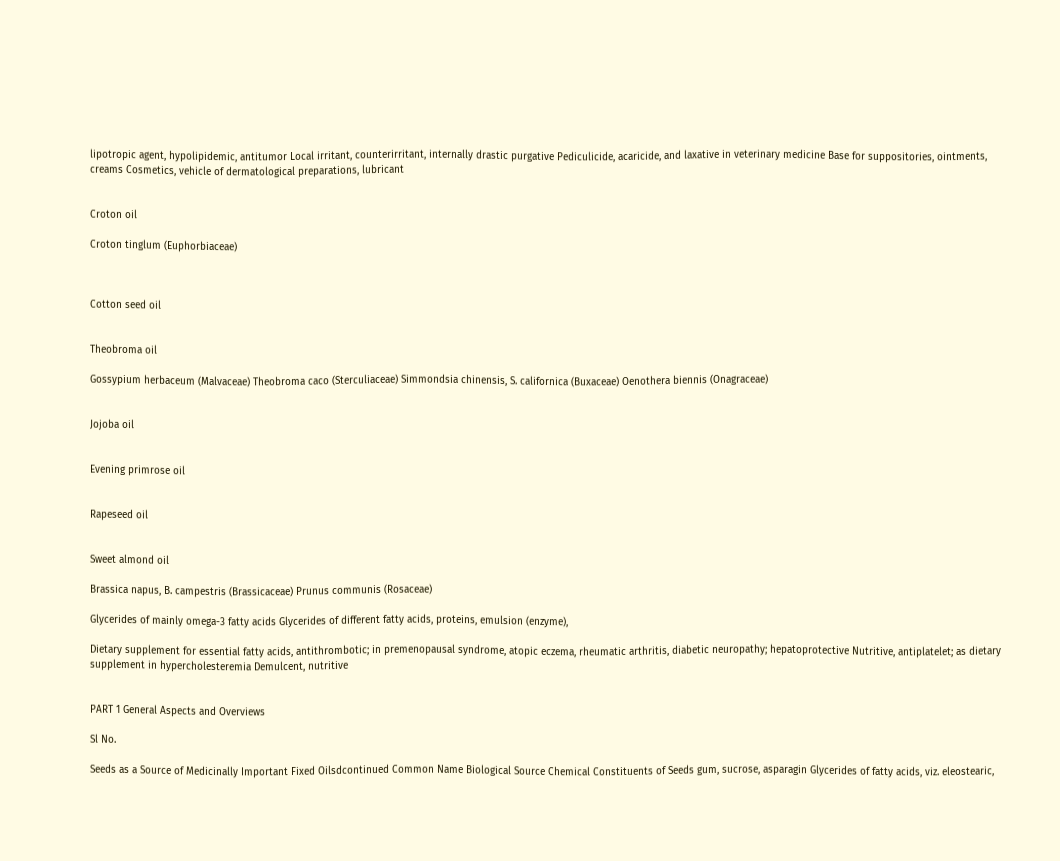lipotropic agent, hypolipidemic, antitumor Local irritant, counterirritant, internally drastic purgative Pediculicide, acaricide, and laxative in veterinary medicine Base for suppositories, ointments, creams Cosmetics, vehicle of dermatological preparations, lubricant


Croton oil

Croton tinglum (Euphorbiaceae)



Cotton seed oil


Theobroma oil

Gossypium herbaceum (Malvaceae) Theobroma caco (Sterculiaceae) Simmondsia chinensis, S. californica (Buxaceae) Oenothera biennis (Onagraceae)


Jojoba oil


Evening primrose oil


Rapeseed oil


Sweet almond oil

Brassica napus, B. campestris (Brassicaceae) Prunus communis (Rosaceae)

Glycerides of mainly omega-3 fatty acids Glycerides of different fatty acids, proteins, emulsion (enzyme),

Dietary supplement for essential fatty acids, antithrombotic; in premenopausal syndrome, atopic eczema, rheumatic arthritis, diabetic neuropathy; hepatoprotective Nutritive, antiplatelet; as dietary supplement in hypercholesteremia Demulcent, nutritive


PART 1 General Aspects and Overviews

Sl No.

Seeds as a Source of Medicinally Important Fixed Oilsdcontinued Common Name Biological Source Chemical Constituents of Seeds gum, sucrose, asparagin Glycerides of fatty acids, viz. eleostearic,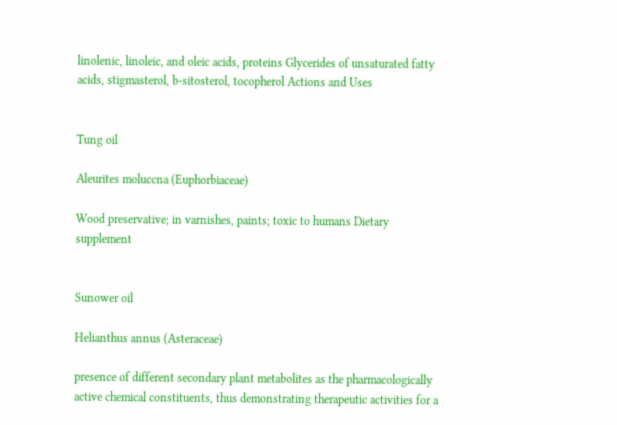linolenic, linoleic, and oleic acids, proteins Glycerides of unsaturated fatty acids, stigmasterol, b-sitosterol, tocopherol Actions and Uses


Tung oil

Aleurites moluccna (Euphorbiaceae)

Wood preservative; in varnishes, paints; toxic to humans Dietary supplement


Sunower oil

Helianthus annus (Asteraceae)

presence of different secondary plant metabolites as the pharmacologically active chemical constituents, thus demonstrating therapeutic activities for a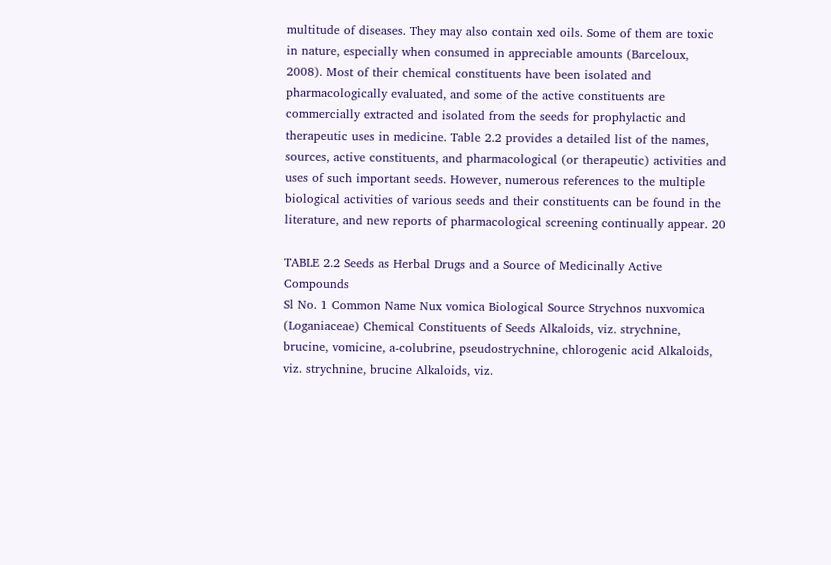multitude of diseases. They may also contain xed oils. Some of them are toxic in nature, especially when consumed in appreciable amounts (Barceloux, 2008). Most of their chemical constituents have been isolated and pharmacologically evaluated, and some of the active constituents are commercially extracted and isolated from the seeds for prophylactic and therapeutic uses in medicine. Table 2.2 provides a detailed list of the names, sources, active constituents, and pharmacological (or therapeutic) activities and uses of such important seeds. However, numerous references to the multiple biological activities of various seeds and their constituents can be found in the literature, and new reports of pharmacological screening continually appear. 20

TABLE 2.2 Seeds as Herbal Drugs and a Source of Medicinally Active Compounds
Sl No. 1 Common Name Nux vomica Biological Source Strychnos nuxvomica (Loganiaceae) Chemical Constituents of Seeds Alkaloids, viz. strychnine, brucine, vomicine, a-colubrine, pseudostrychnine, chlorogenic acid Alkaloids, viz. strychnine, brucine Alkaloids, viz.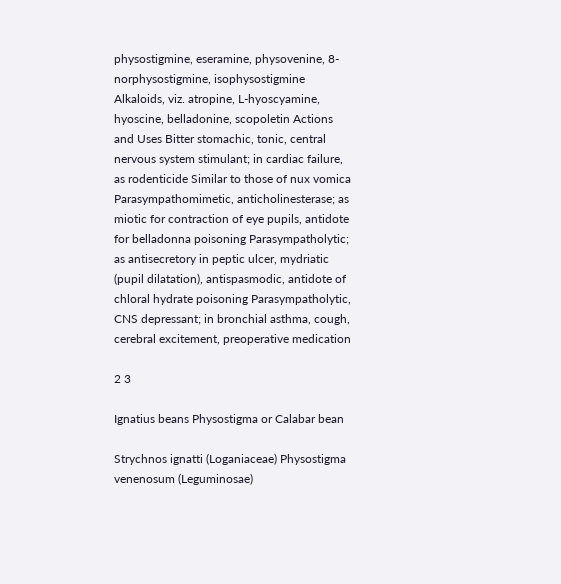physostigmine, eseramine, physovenine, 8-norphysostigmine, isophysostigmine Alkaloids, viz. atropine, L-hyoscyamine, hyoscine, belladonine, scopoletin Actions and Uses Bitter stomachic, tonic, central nervous system stimulant; in cardiac failure, as rodenticide Similar to those of nux vomica Parasympathomimetic, anticholinesterase; as miotic for contraction of eye pupils, antidote for belladonna poisoning Parasympatholytic; as antisecretory in peptic ulcer, mydriatic (pupil dilatation), antispasmodic, antidote of chloral hydrate poisoning Parasympatholytic, CNS depressant; in bronchial asthma, cough, cerebral excitement, preoperative medication

2 3

Ignatius beans Physostigma or Calabar bean

Strychnos ignatti (Loganiaceae) Physostigma venenosum (Leguminosae)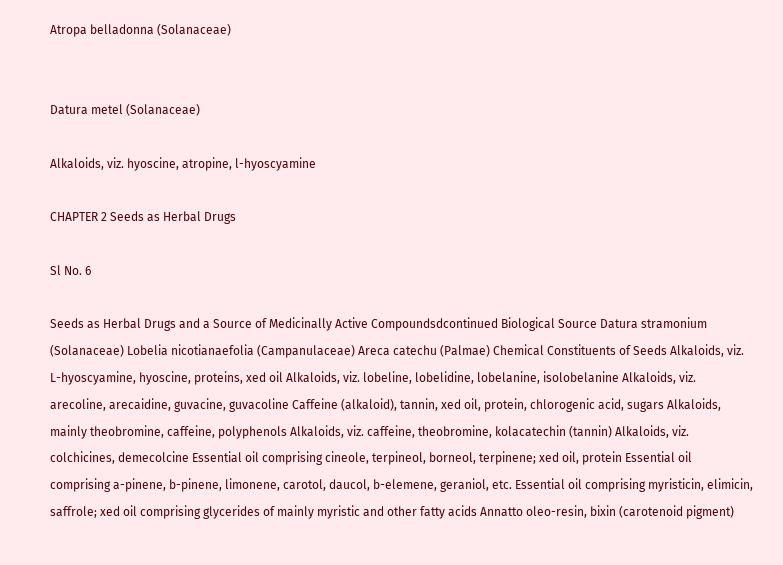Atropa belladonna (Solanaceae)


Datura metel (Solanaceae)

Alkaloids, viz. hyoscine, atropine, l-hyoscyamine

CHAPTER 2 Seeds as Herbal Drugs

Sl No. 6

Seeds as Herbal Drugs and a Source of Medicinally Active Compoundsdcontinued Biological Source Datura stramonium (Solanaceae) Lobelia nicotianaefolia (Campanulaceae) Areca catechu (Palmae) Chemical Constituents of Seeds Alkaloids, viz. L-hyoscyamine, hyoscine, proteins, xed oil Alkaloids, viz. lobeline, lobelidine, lobelanine, isolobelanine Alkaloids, viz. arecoline, arecaidine, guvacine, guvacoline Caffeine (alkaloid), tannin, xed oil, protein, chlorogenic acid, sugars Alkaloids, mainly theobromine, caffeine, polyphenols Alkaloids, viz. caffeine, theobromine, kolacatechin (tannin) Alkaloids, viz. colchicines, demecolcine Essential oil comprising cineole, terpineol, borneol, terpinene; xed oil, protein Essential oil comprising a-pinene, b-pinene, limonene, carotol, daucol, b-elemene, geraniol, etc. Essential oil comprising myristicin, elimicin, saffrole; xed oil comprising glycerides of mainly myristic and other fatty acids Annatto oleo-resin, bixin (carotenoid pigment)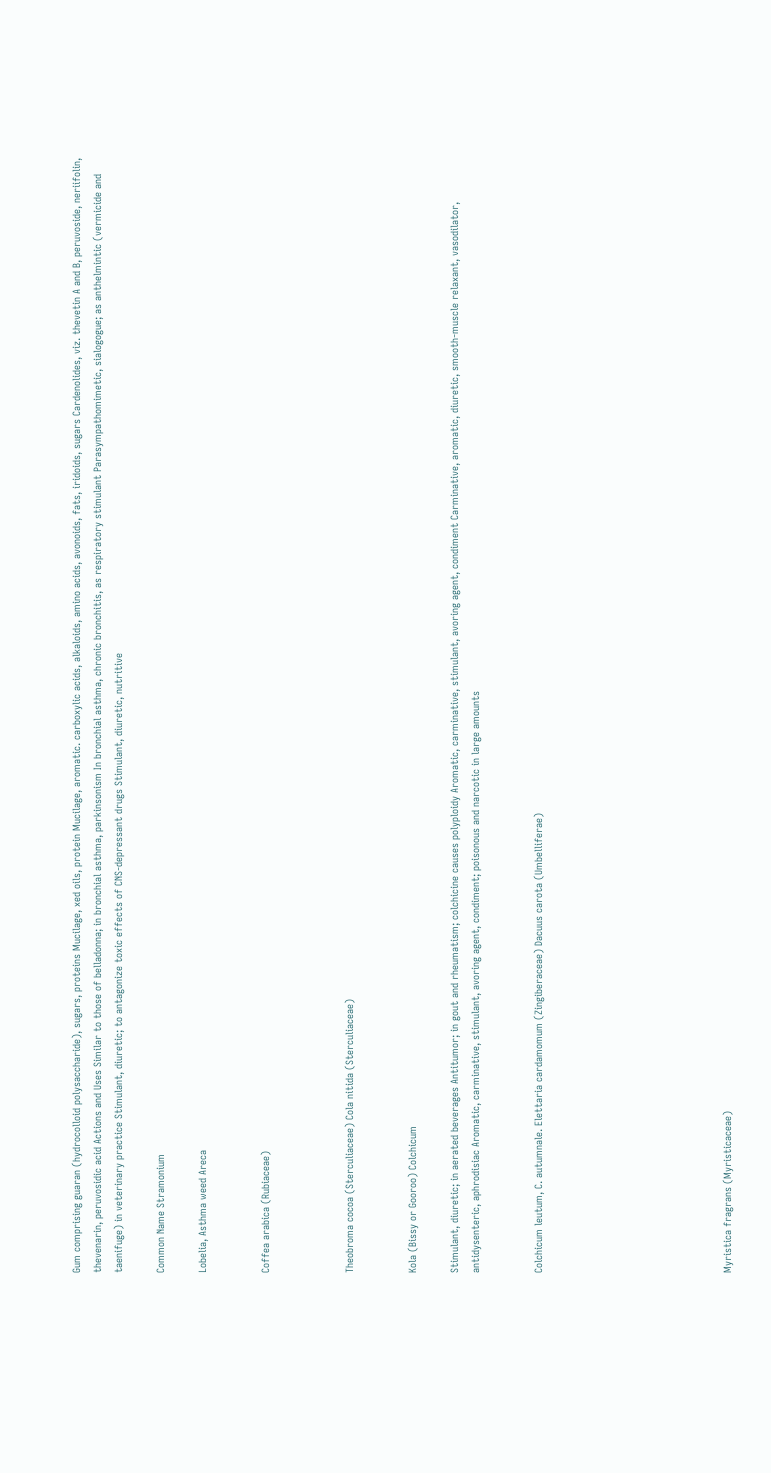Gum comprising guaran (hydrocolloid polysaccharide), sugars, proteins Mucilage, xed oils, protein Mucilage, aromatic. carboxylic acids, alkaloids, amino acids, avonoids, fats, iridoids, sugars Cardenolides, viz. thevetin A and B, peruvoside, neriifolin, thevenarin, peruvosidic acid Actions and Uses Similar to those of belladonna; in bronchial asthma, parkinsonism In bronchial asthma, chronic bronchitis, as respiratory stimulant Parasympathomimetic, sialogogue; as anthelmintic (vermicide and taenifuge) in veterinary practice Stimulant, diuretic; to antagonize toxic effects of CNS-depressant drugs Stimulant, diuretic, nutritive

Common Name Stramonium

Lobelia, Asthma weed Areca


Coffea arabica (Rubiaceae)



Theobroma cocoa (Sterculiaceae) Cola nitida (Sterculiaceae)


Kola (Bissy or Gooroo) Colchicum

Stimulant, diuretic; in aerated beverages Antitumor; in gout and rheumatism; colchicine causes polyploidy Aromatic, carminative, stimulant, avoring agent, condiment Carminative, aromatic, diuretic, smooth-muscle relaxant, vasodilator, antidysenteric, aphrodisiac Aromatic, carminative, stimulant, avoring agent, condiment; poisonous and narcotic in large amounts


Colchicum leutum, C. autumnale. Elettaria cardamomum (Zingiberaceae) Dacuus carota (Umbelliferae)








Myristica fragrans (Myristicaceae)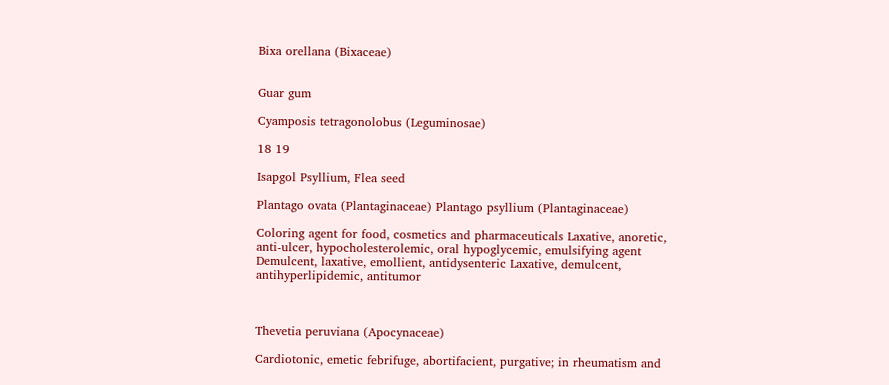Bixa orellana (Bixaceae)


Guar gum

Cyamposis tetragonolobus (Leguminosae)

18 19

Isapgol Psyllium, Flea seed

Plantago ovata (Plantaginaceae) Plantago psyllium (Plantaginaceae)

Coloring agent for food, cosmetics and pharmaceuticals Laxative, anoretic, anti-ulcer, hypocholesterolemic, oral hypoglycemic, emulsifying agent Demulcent, laxative, emollient, antidysenteric Laxative, demulcent, antihyperlipidemic, antitumor



Thevetia peruviana (Apocynaceae)

Cardiotonic, emetic febrifuge, abortifacient, purgative; in rheumatism and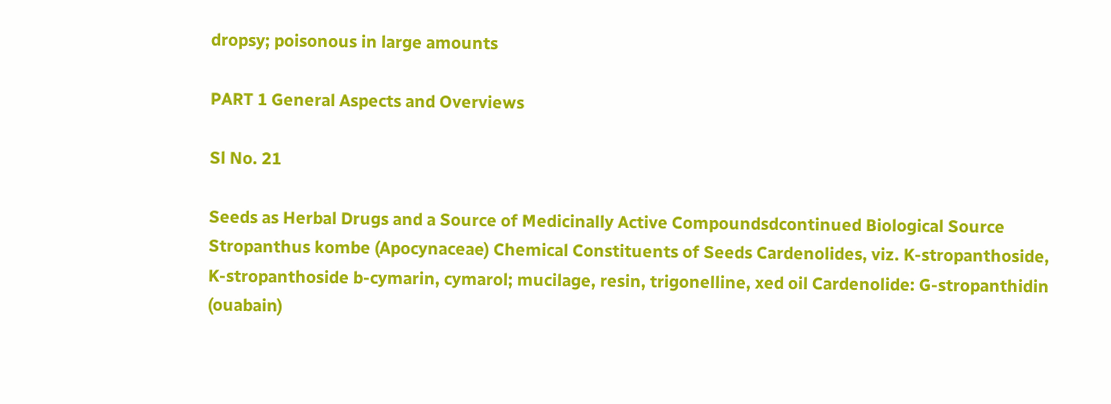dropsy; poisonous in large amounts

PART 1 General Aspects and Overviews

Sl No. 21

Seeds as Herbal Drugs and a Source of Medicinally Active Compoundsdcontinued Biological Source Stropanthus kombe (Apocynaceae) Chemical Constituents of Seeds Cardenolides, viz. K-stropanthoside, K-stropanthoside b-cymarin, cymarol; mucilage, resin, trigonelline, xed oil Cardenolide: G-stropanthidin (ouabain)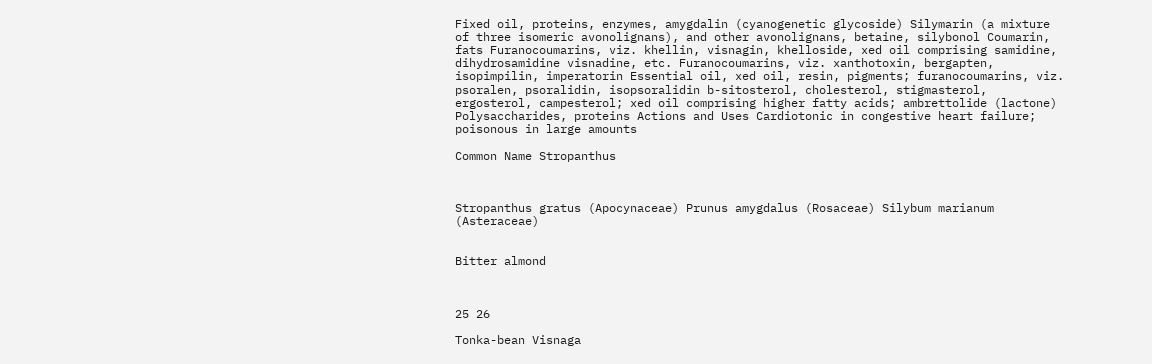Fixed oil, proteins, enzymes, amygdalin (cyanogenetic glycoside) Silymarin (a mixture of three isomeric avonolignans), and other avonolignans, betaine, silybonol Coumarin, fats Furanocoumarins, viz. khellin, visnagin, khelloside, xed oil comprising samidine, dihydrosamidine visnadine, etc. Furanocoumarins, viz. xanthotoxin, bergapten, isopimpilin, imperatorin Essential oil, xed oil, resin, pigments; furanocoumarins, viz. psoralen, psoralidin, isopsoralidin b-sitosterol, cholesterol, stigmasterol, ergosterol, campesterol; xed oil comprising higher fatty acids; ambrettolide (lactone) Polysaccharides, proteins Actions and Uses Cardiotonic in congestive heart failure; poisonous in large amounts

Common Name Stropanthus



Stropanthus gratus (Apocynaceae) Prunus amygdalus (Rosaceae) Silybum marianum (Asteraceae)


Bitter almond



25 26

Tonka-bean Visnaga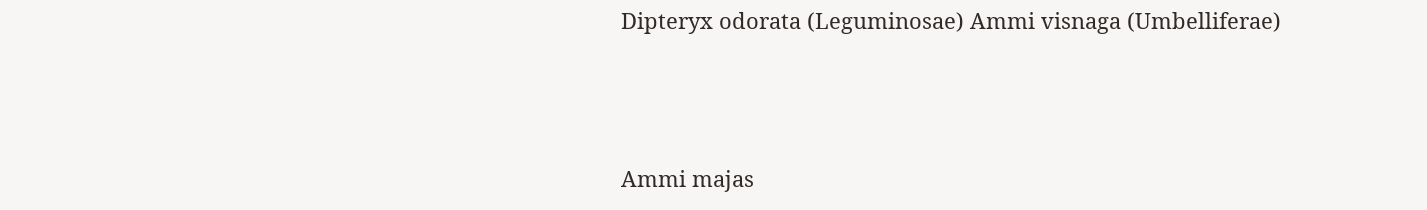Dipteryx odorata (Leguminosae) Ammi visnaga (Umbelliferae)



Ammi majas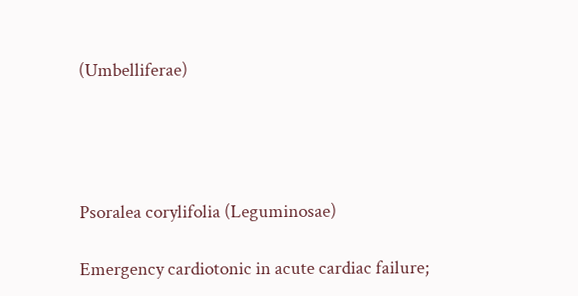(Umbelliferae)




Psoralea corylifolia (Leguminosae)

Emergency cardiotonic in acute cardiac failure;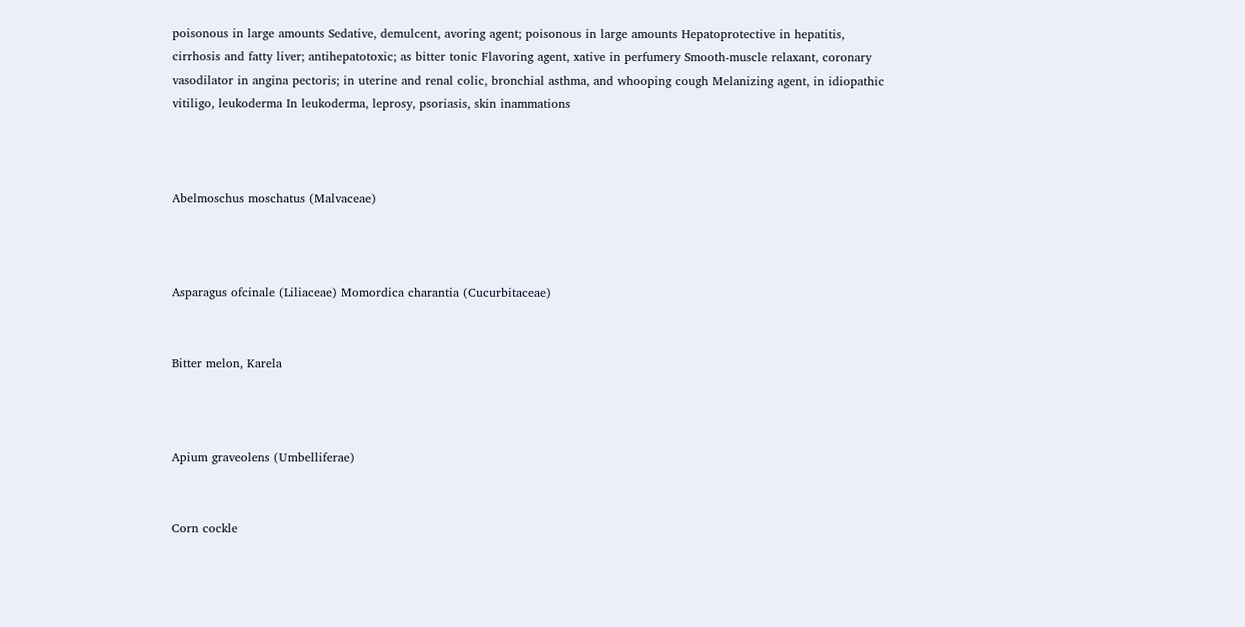poisonous in large amounts Sedative, demulcent, avoring agent; poisonous in large amounts Hepatoprotective in hepatitis, cirrhosis and fatty liver; antihepatotoxic; as bitter tonic Flavoring agent, xative in perfumery Smooth-muscle relaxant, coronary vasodilator in angina pectoris; in uterine and renal colic, bronchial asthma, and whooping cough Melanizing agent, in idiopathic vitiligo, leukoderma In leukoderma, leprosy, psoriasis, skin inammations



Abelmoschus moschatus (Malvaceae)



Asparagus ofcinale (Liliaceae) Momordica charantia (Cucurbitaceae)


Bitter melon, Karela



Apium graveolens (Umbelliferae)


Corn cockle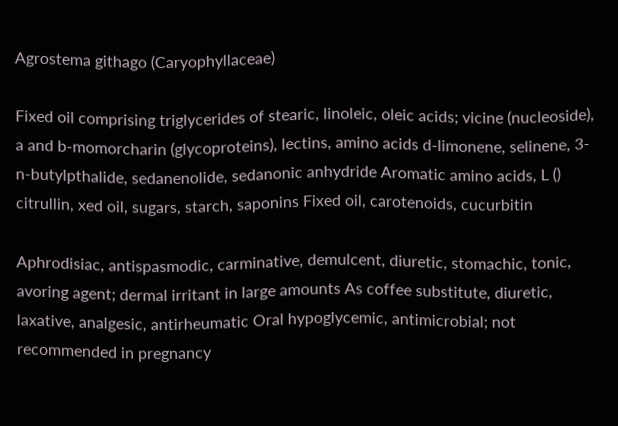Agrostema githago (Caryophyllaceae)

Fixed oil comprising triglycerides of stearic, linoleic, oleic acids; vicine (nucleoside), a and b-momorcharin (glycoproteins), lectins, amino acids d-limonene, selinene, 3-n-butylpthalide, sedanenolide, sedanonic anhydride Aromatic amino acids, L () citrullin, xed oil, sugars, starch, saponins Fixed oil, carotenoids, cucurbitin

Aphrodisiac, antispasmodic, carminative, demulcent, diuretic, stomachic, tonic, avoring agent; dermal irritant in large amounts As coffee substitute, diuretic, laxative, analgesic, antirheumatic Oral hypoglycemic, antimicrobial; not recommended in pregnancy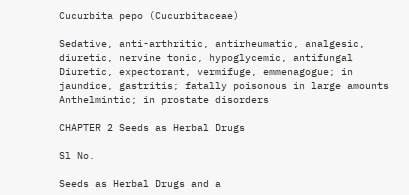Cucurbita pepo (Cucurbitaceae)

Sedative, anti-arthritic, antirheumatic, analgesic, diuretic, nervine tonic, hypoglycemic, antifungal Diuretic, expectorant, vermifuge, emmenagogue; in jaundice, gastritis; fatally poisonous in large amounts Anthelmintic; in prostate disorders

CHAPTER 2 Seeds as Herbal Drugs

Sl No.

Seeds as Herbal Drugs and a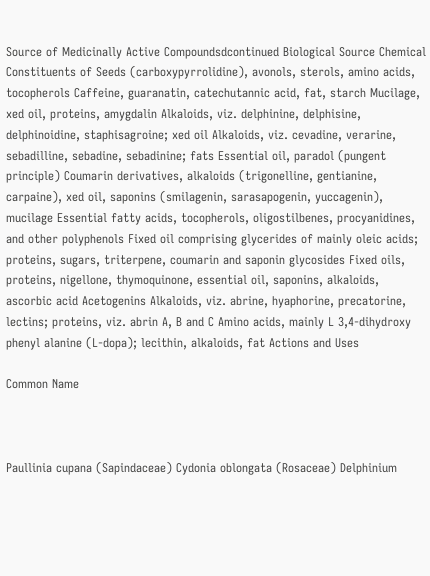Source of Medicinally Active Compoundsdcontinued Biological Source Chemical Constituents of Seeds (carboxypyrrolidine), avonols, sterols, amino acids, tocopherols Caffeine, guaranatin, catechutannic acid, fat, starch Mucilage, xed oil, proteins, amygdalin Alkaloids, viz. delphinine, delphisine, delphinoidine, staphisagroine; xed oil Alkaloids, viz. cevadine, verarine, sebadilline, sebadine, sebadinine; fats Essential oil, paradol (pungent principle) Coumarin derivatives, alkaloids (trigonelline, gentianine, carpaine), xed oil, saponins (smilagenin, sarasapogenin, yuccagenin), mucilage Essential fatty acids, tocopherols, oligostilbenes, procyanidines, and other polyphenols Fixed oil comprising glycerides of mainly oleic acids; proteins, sugars, triterpene, coumarin and saponin glycosides Fixed oils, proteins, nigellone, thymoquinone, essential oil, saponins, alkaloids, ascorbic acid Acetogenins Alkaloids, viz. abrine, hyaphorine, precatorine, lectins; proteins, viz. abrin A, B and C Amino acids, mainly L 3,4-dihydroxy phenyl alanine (L-dopa); lecithin, alkaloids, fat Actions and Uses

Common Name



Paullinia cupana (Sapindaceae) Cydonia oblongata (Rosaceae) Delphinium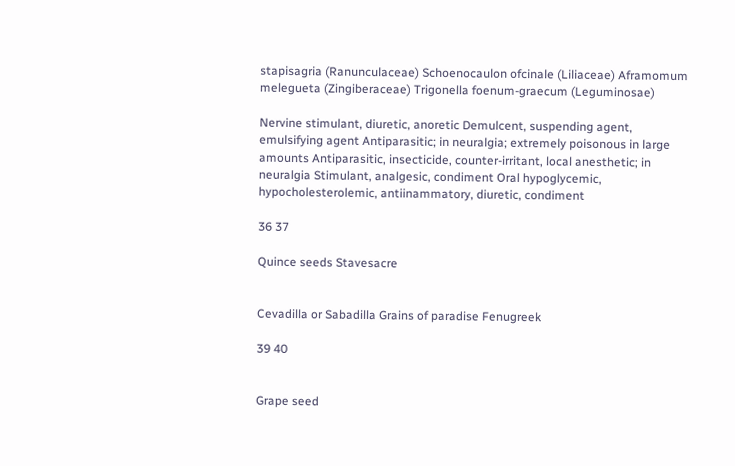stapisagria (Ranunculaceae) Schoenocaulon ofcinale (Liliaceae) Aframomum melegueta (Zingiberaceae) Trigonella foenum-graecum (Leguminosae)

Nervine stimulant, diuretic, anoretic Demulcent, suspending agent, emulsifying agent Antiparasitic; in neuralgia; extremely poisonous in large amounts Antiparasitic, insecticide, counter-irritant, local anesthetic; in neuralgia Stimulant, analgesic, condiment Oral hypoglycemic, hypocholesterolemic, antiinammatory, diuretic, condiment

36 37

Quince seeds Stavesacre


Cevadilla or Sabadilla Grains of paradise Fenugreek

39 40


Grape seed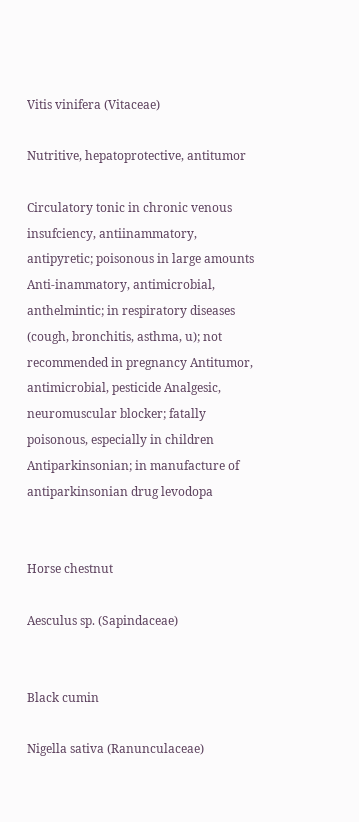Vitis vinifera (Vitaceae)

Nutritive, hepatoprotective, antitumor

Circulatory tonic in chronic venous insufciency, antiinammatory, antipyretic; poisonous in large amounts Anti-inammatory, antimicrobial, anthelmintic; in respiratory diseases (cough, bronchitis, asthma, u); not recommended in pregnancy Antitumor, antimicrobial, pesticide Analgesic, neuromuscular blocker; fatally poisonous, especially in children Antiparkinsonian; in manufacture of antiparkinsonian drug levodopa


Horse chestnut

Aesculus sp. (Sapindaceae)


Black cumin

Nigella sativa (Ranunculaceae)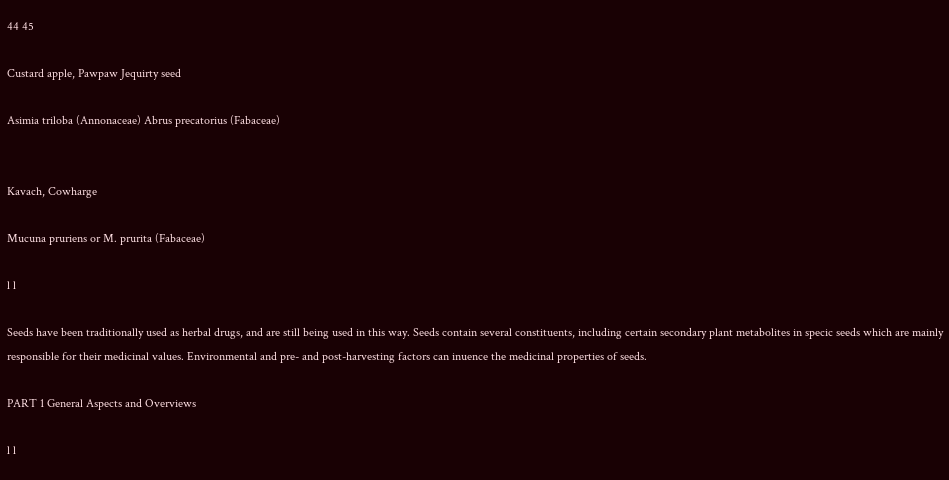44 45

Custard apple, Pawpaw Jequirty seed

Asimia triloba (Annonaceae) Abrus precatorius (Fabaceae)


Kavach, Cowharge

Mucuna pruriens or M. prurita (Fabaceae)

l l

Seeds have been traditionally used as herbal drugs, and are still being used in this way. Seeds contain several constituents, including certain secondary plant metabolites in specic seeds which are mainly responsible for their medicinal values. Environmental and pre- and post-harvesting factors can inuence the medicinal properties of seeds.

PART 1 General Aspects and Overviews

l l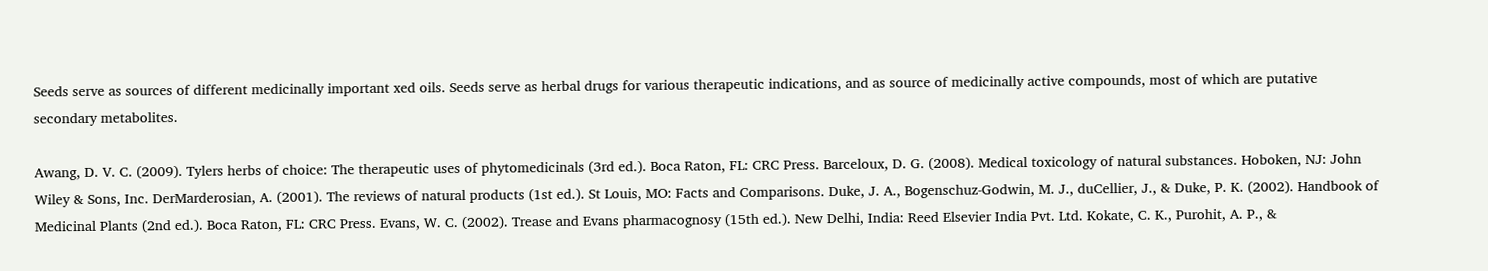Seeds serve as sources of different medicinally important xed oils. Seeds serve as herbal drugs for various therapeutic indications, and as source of medicinally active compounds, most of which are putative secondary metabolites.

Awang, D. V. C. (2009). Tylers herbs of choice: The therapeutic uses of phytomedicinals (3rd ed.). Boca Raton, FL: CRC Press. Barceloux, D. G. (2008). Medical toxicology of natural substances. Hoboken, NJ: John Wiley & Sons, Inc. DerMarderosian, A. (2001). The reviews of natural products (1st ed.). St Louis, MO: Facts and Comparisons. Duke, J. A., Bogenschuz-Godwin, M. J., duCellier, J., & Duke, P. K. (2002). Handbook of Medicinal Plants (2nd ed.). Boca Raton, FL: CRC Press. Evans, W. C. (2002). Trease and Evans pharmacognosy (15th ed.). New Delhi, India: Reed Elsevier India Pvt. Ltd. Kokate, C. K., Purohit, A. P., &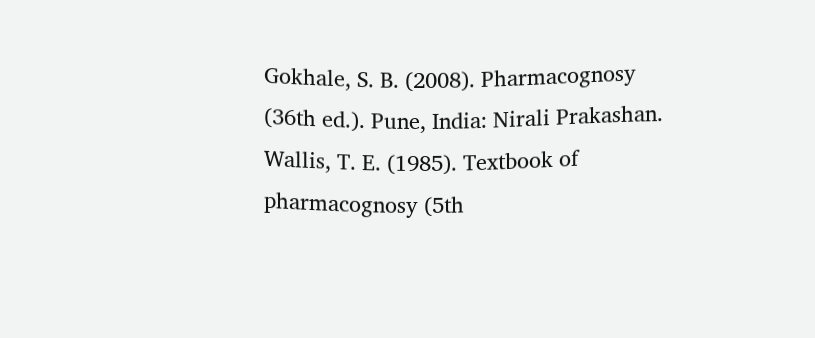Gokhale, S. B. (2008). Pharmacognosy (36th ed.). Pune, India: Nirali Prakashan. Wallis, T. E. (1985). Textbook of pharmacognosy (5th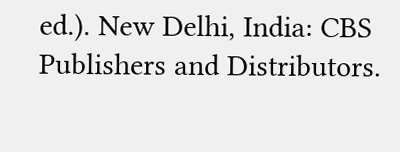ed.). New Delhi, India: CBS Publishers and Distributors.